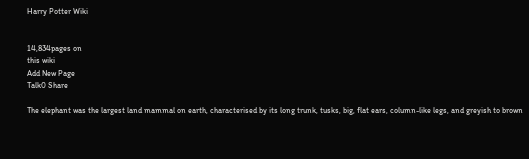Harry Potter Wiki


14,834pages on
this wiki
Add New Page
Talk0 Share

The elephant was the largest land mammal on earth, characterised by its long trunk, tusks, big, flat ears, column-like legs, and greyish to brown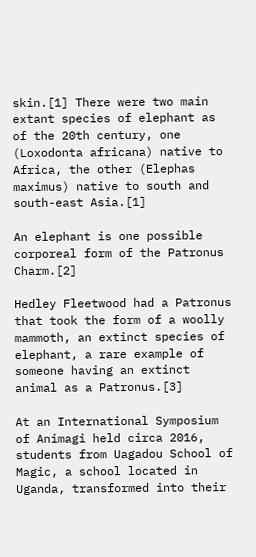skin.[1] There were two main extant species of elephant as of the 20th century, one (Loxodonta africana) native to Africa, the other (Elephas maximus) native to south and south-east Asia.[1]

An elephant is one possible corporeal form of the Patronus Charm.[2]

Hedley Fleetwood had a Patronus that took the form of a woolly mammoth, an extinct species of elephant, a rare example of someone having an extinct animal as a Patronus.[3]

At an International Symposium of Animagi held circa 2016, students from Uagadou School of Magic, a school located in Uganda, transformed into their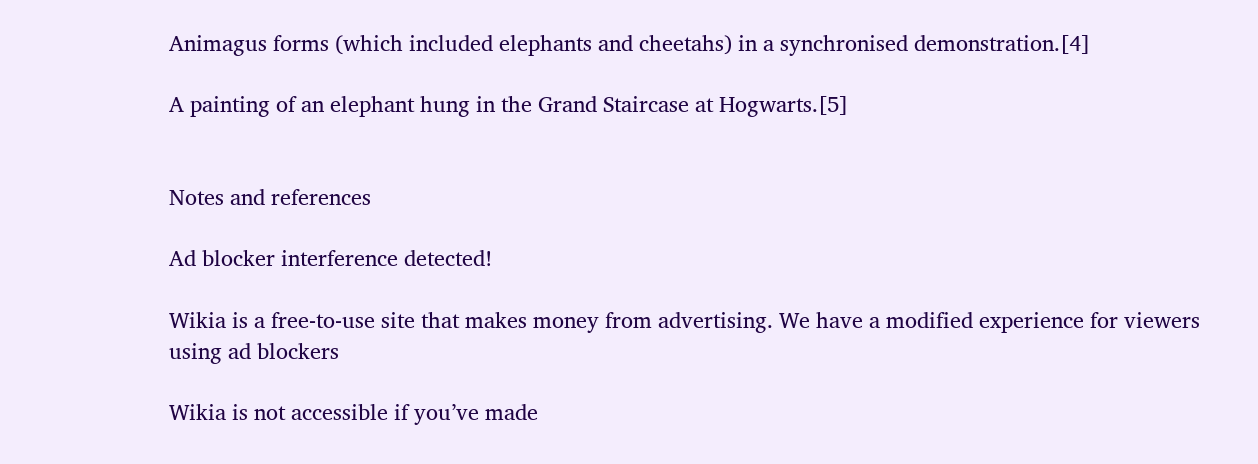Animagus forms (which included elephants and cheetahs) in a synchronised demonstration.[4]

A painting of an elephant hung in the Grand Staircase at Hogwarts.[5]


Notes and references

Ad blocker interference detected!

Wikia is a free-to-use site that makes money from advertising. We have a modified experience for viewers using ad blockers

Wikia is not accessible if you’ve made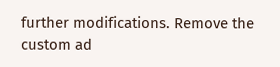further modifications. Remove the custom ad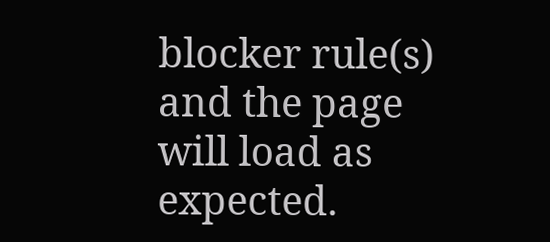blocker rule(s) and the page will load as expected.